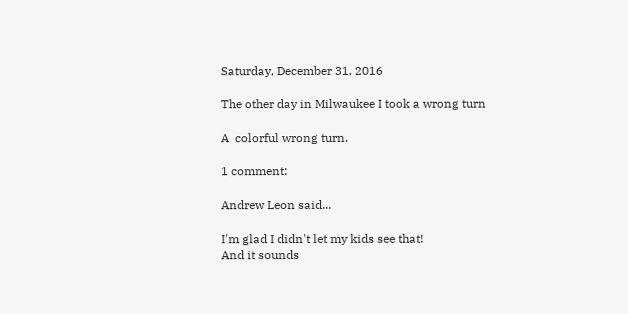Saturday, December 31, 2016

The other day in Milwaukee I took a wrong turn

A  colorful wrong turn.

1 comment:

Andrew Leon said...

I'm glad I didn't let my kids see that!
And it sounds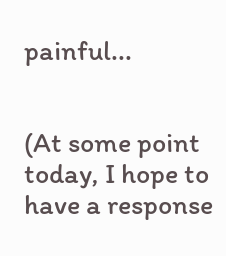painful...


(At some point today, I hope to have a response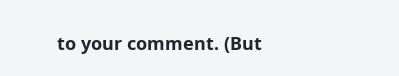to your comment. (But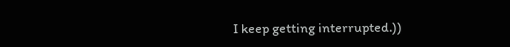I keep getting interrupted.))